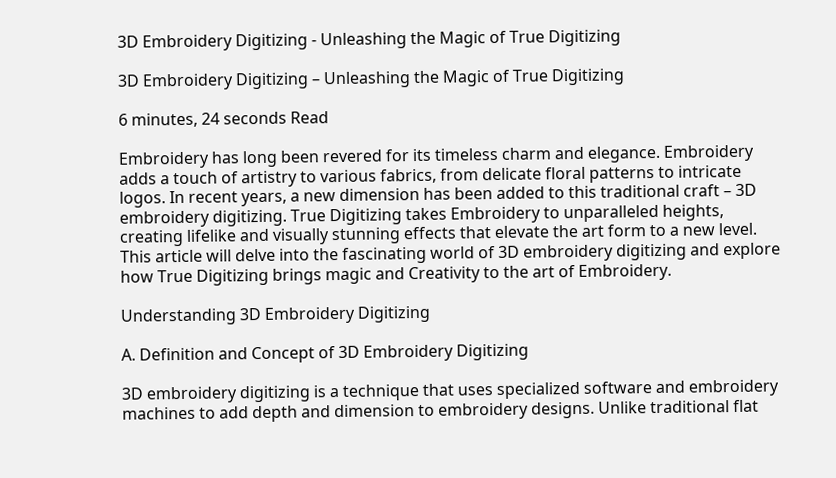3D Embroidery Digitizing - Unleashing the Magic of True Digitizing

3D Embroidery Digitizing – Unleashing the Magic of True Digitizing

6 minutes, 24 seconds Read

Embroidery has long been revered for its timeless charm and elegance. Embroidery adds a touch of artistry to various fabrics, from delicate floral patterns to intricate logos. In recent years, a new dimension has been added to this traditional craft – 3D embroidery digitizing. True Digitizing takes Embroidery to unparalleled heights, creating lifelike and visually stunning effects that elevate the art form to a new level. This article will delve into the fascinating world of 3D embroidery digitizing and explore how True Digitizing brings magic and Creativity to the art of Embroidery.

Understanding 3D Embroidery Digitizing

A. Definition and Concept of 3D Embroidery Digitizing

3D embroidery digitizing is a technique that uses specialized software and embroidery machines to add depth and dimension to embroidery designs. Unlike traditional flat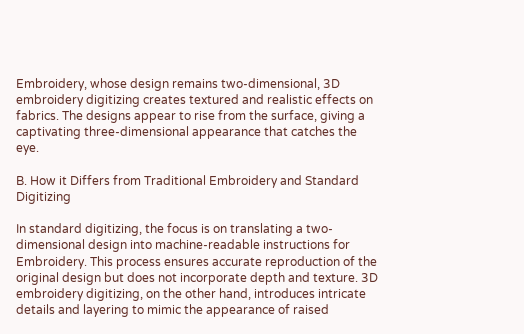Embroidery, whose design remains two-dimensional, 3D embroidery digitizing creates textured and realistic effects on fabrics. The designs appear to rise from the surface, giving a captivating three-dimensional appearance that catches the eye.

B. How it Differs from Traditional Embroidery and Standard Digitizing

In standard digitizing, the focus is on translating a two-dimensional design into machine-readable instructions for Embroidery. This process ensures accurate reproduction of the original design but does not incorporate depth and texture. 3D embroidery digitizing, on the other hand, introduces intricate details and layering to mimic the appearance of raised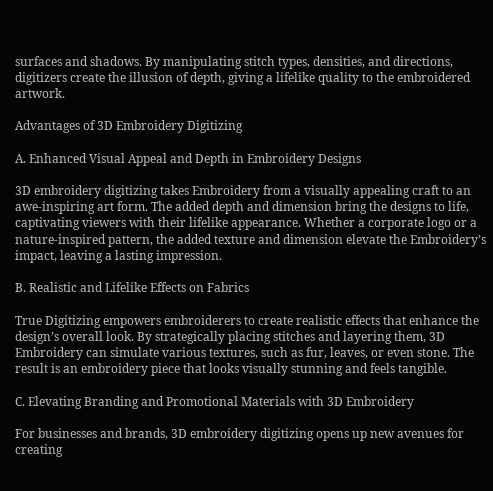surfaces and shadows. By manipulating stitch types, densities, and directions, digitizers create the illusion of depth, giving a lifelike quality to the embroidered artwork.

Advantages of 3D Embroidery Digitizing

A. Enhanced Visual Appeal and Depth in Embroidery Designs

3D embroidery digitizing takes Embroidery from a visually appealing craft to an awe-inspiring art form. The added depth and dimension bring the designs to life, captivating viewers with their lifelike appearance. Whether a corporate logo or a nature-inspired pattern, the added texture and dimension elevate the Embroidery’s impact, leaving a lasting impression.

B. Realistic and Lifelike Effects on Fabrics

True Digitizing empowers embroiderers to create realistic effects that enhance the design’s overall look. By strategically placing stitches and layering them, 3D Embroidery can simulate various textures, such as fur, leaves, or even stone. The result is an embroidery piece that looks visually stunning and feels tangible.

C. Elevating Branding and Promotional Materials with 3D Embroidery

For businesses and brands, 3D embroidery digitizing opens up new avenues for creating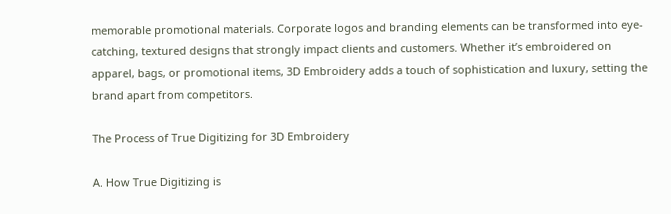memorable promotional materials. Corporate logos and branding elements can be transformed into eye-catching, textured designs that strongly impact clients and customers. Whether it’s embroidered on apparel, bags, or promotional items, 3D Embroidery adds a touch of sophistication and luxury, setting the brand apart from competitors.

The Process of True Digitizing for 3D Embroidery

A. How True Digitizing is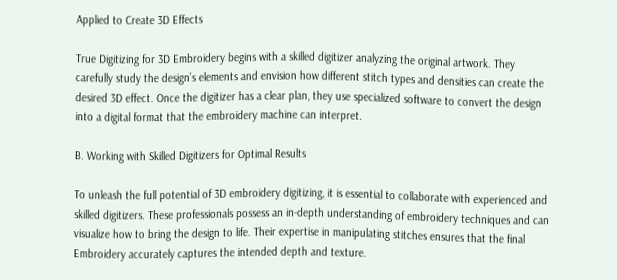Applied to Create 3D Effects

True Digitizing for 3D Embroidery begins with a skilled digitizer analyzing the original artwork. They carefully study the design’s elements and envision how different stitch types and densities can create the desired 3D effect. Once the digitizer has a clear plan, they use specialized software to convert the design into a digital format that the embroidery machine can interpret.

B. Working with Skilled Digitizers for Optimal Results

To unleash the full potential of 3D embroidery digitizing, it is essential to collaborate with experienced and skilled digitizers. These professionals possess an in-depth understanding of embroidery techniques and can visualize how to bring the design to life. Their expertise in manipulating stitches ensures that the final Embroidery accurately captures the intended depth and texture.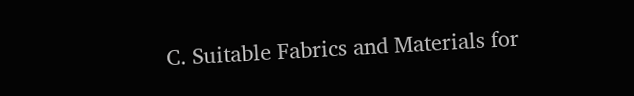C. Suitable Fabrics and Materials for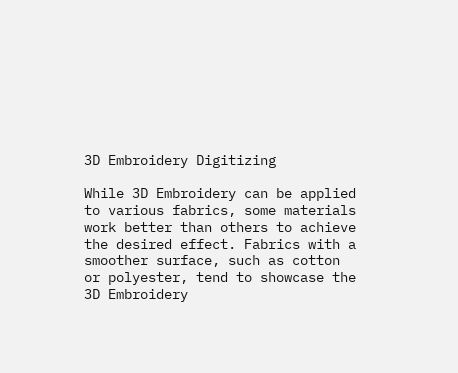3D Embroidery Digitizing

While 3D Embroidery can be applied to various fabrics, some materials work better than others to achieve the desired effect. Fabrics with a smoother surface, such as cotton or polyester, tend to showcase the 3D Embroidery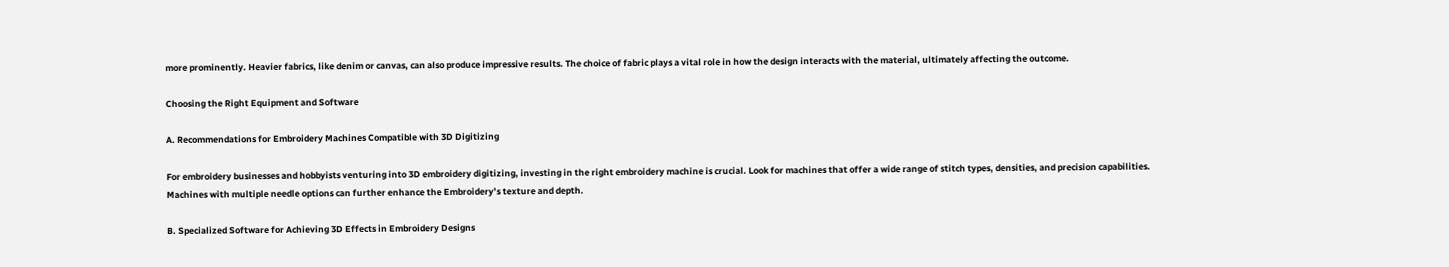more prominently. Heavier fabrics, like denim or canvas, can also produce impressive results. The choice of fabric plays a vital role in how the design interacts with the material, ultimately affecting the outcome.

Choosing the Right Equipment and Software

A. Recommendations for Embroidery Machines Compatible with 3D Digitizing

For embroidery businesses and hobbyists venturing into 3D embroidery digitizing, investing in the right embroidery machine is crucial. Look for machines that offer a wide range of stitch types, densities, and precision capabilities. Machines with multiple needle options can further enhance the Embroidery’s texture and depth.

B. Specialized Software for Achieving 3D Effects in Embroidery Designs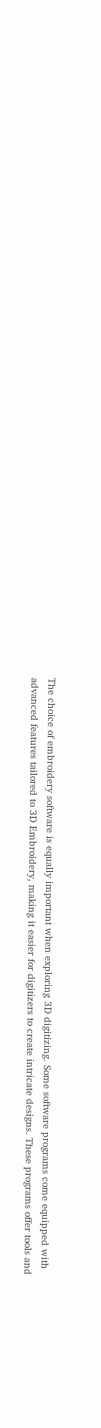The choice of embroidery software is equally important when exploring 3D digitizing. Some software programs come equipped with advanced features tailored to 3D Embroidery, making it easier for digitizers to create intricate designs. These programs offer tools and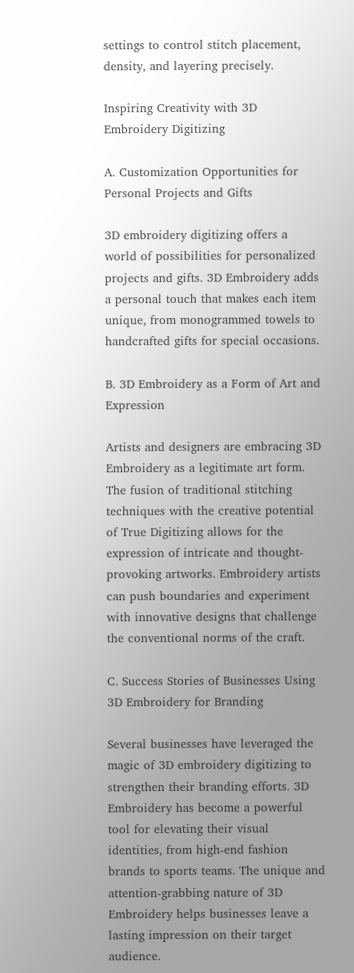settings to control stitch placement, density, and layering precisely.

Inspiring Creativity with 3D Embroidery Digitizing

A. Customization Opportunities for Personal Projects and Gifts

3D embroidery digitizing offers a world of possibilities for personalized projects and gifts. 3D Embroidery adds a personal touch that makes each item unique, from monogrammed towels to handcrafted gifts for special occasions.

B. 3D Embroidery as a Form of Art and Expression

Artists and designers are embracing 3D Embroidery as a legitimate art form. The fusion of traditional stitching techniques with the creative potential of True Digitizing allows for the expression of intricate and thought-provoking artworks. Embroidery artists can push boundaries and experiment with innovative designs that challenge the conventional norms of the craft.

C. Success Stories of Businesses Using 3D Embroidery for Branding

Several businesses have leveraged the magic of 3D embroidery digitizing to strengthen their branding efforts. 3D Embroidery has become a powerful tool for elevating their visual identities, from high-end fashion brands to sports teams. The unique and attention-grabbing nature of 3D Embroidery helps businesses leave a lasting impression on their target audience.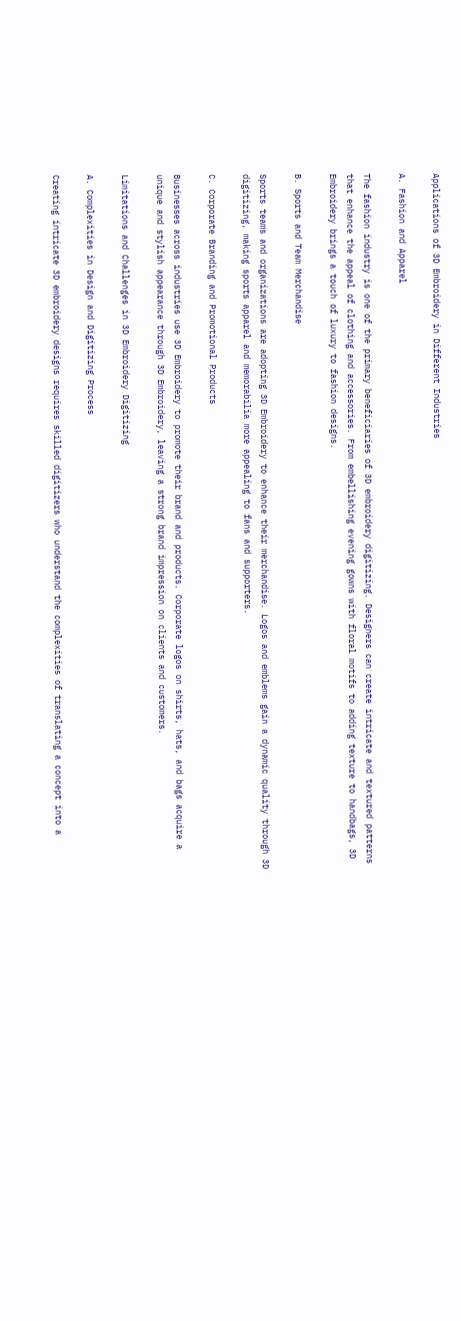Applications of 3D Embroidery in Different Industries

A. Fashion and Apparel

The fashion industry is one of the primary beneficiaries of 3D embroidery digitizing. Designers can create intricate and textured patterns that enhance the appeal of clothing and accessories. From embellishing evening gowns with floral motifs to adding texture to handbags, 3D Embroidery brings a touch of luxury to fashion designs.

B. Sports and Team Merchandise

Sports teams and organizations are adopting 3D Embroidery to enhance their merchandise. Logos and emblems gain a dynamic quality through 3D digitizing, making sports apparel and memorabilia more appealing to fans and supporters.

C. Corporate Branding and Promotional Products

Businesses across industries use 3D Embroidery to promote their brand and products. Corporate logos on shirts, hats, and bags acquire a unique and stylish appearance through 3D Embroidery, leaving a strong brand impression on clients and customers.

Limitations and Challenges in 3D Embroidery Digitizing

A. Complexities in Design and Digitizing Process

Creating intricate 3D embroidery designs requires skilled digitizers who understand the complexities of translating a concept into a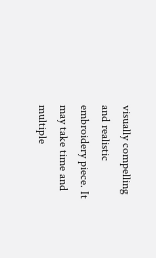visually compelling and realistic embroidery piece. It may take time and multiple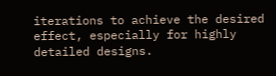iterations to achieve the desired effect, especially for highly detailed designs.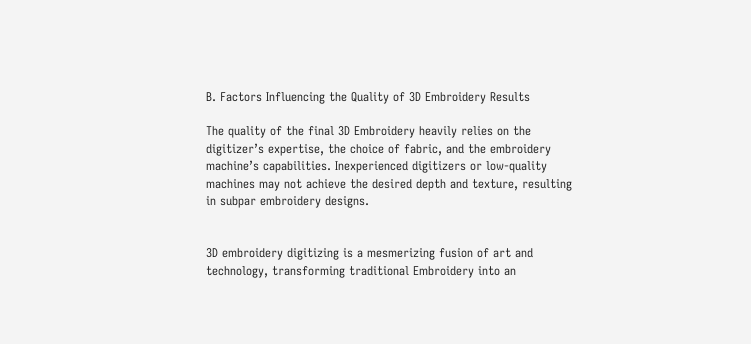B. Factors Influencing the Quality of 3D Embroidery Results

The quality of the final 3D Embroidery heavily relies on the digitizer’s expertise, the choice of fabric, and the embroidery machine’s capabilities. Inexperienced digitizers or low-quality machines may not achieve the desired depth and texture, resulting in subpar embroidery designs.


3D embroidery digitizing is a mesmerizing fusion of art and technology, transforming traditional Embroidery into an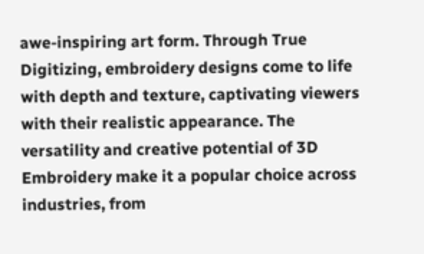awe-inspiring art form. Through True Digitizing, embroidery designs come to life with depth and texture, captivating viewers with their realistic appearance. The versatility and creative potential of 3D Embroidery make it a popular choice across industries, from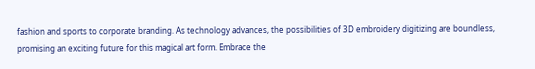fashion and sports to corporate branding. As technology advances, the possibilities of 3D embroidery digitizing are boundless, promising an exciting future for this magical art form. Embrace the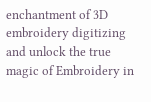enchantment of 3D embroidery digitizing and unlock the true magic of Embroidery in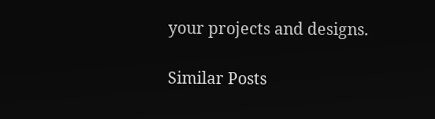your projects and designs.

Similar Posts